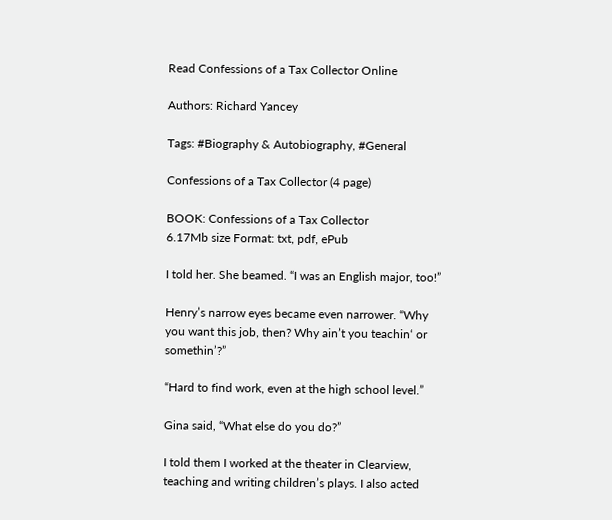Read Confessions of a Tax Collector Online

Authors: Richard Yancey

Tags: #Biography & Autobiography, #General

Confessions of a Tax Collector (4 page)

BOOK: Confessions of a Tax Collector
6.17Mb size Format: txt, pdf, ePub

I told her. She beamed. “I was an English major, too!”

Henry’s narrow eyes became even narrower. “Why you want this job, then? Why ain’t you teachin‘ or somethin’?”

“Hard to find work, even at the high school level.”

Gina said, “What else do you do?”

I told them I worked at the theater in Clearview, teaching and writing children’s plays. I also acted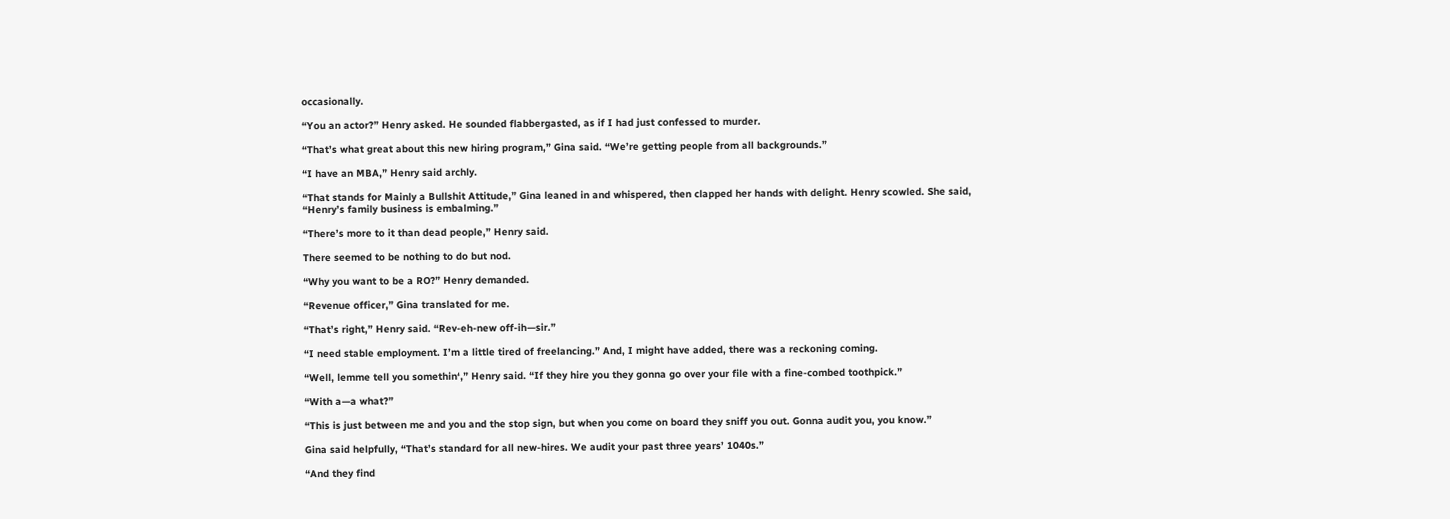occasionally.

“You an actor?” Henry asked. He sounded flabbergasted, as if I had just confessed to murder.

“That’s what great about this new hiring program,” Gina said. “We’re getting people from all backgrounds.”

“I have an MBA,” Henry said archly.

“That stands for Mainly a Bullshit Attitude,” Gina leaned in and whispered, then clapped her hands with delight. Henry scowled. She said, “Henry’s family business is embalming.”

“There’s more to it than dead people,” Henry said.

There seemed to be nothing to do but nod.

“Why you want to be a RO?” Henry demanded.

“Revenue officer,” Gina translated for me.

“That’s right,” Henry said. “Rev-eh-new off-ih—sir.”

“I need stable employment. I’m a little tired of freelancing.” And, I might have added, there was a reckoning coming.

“Well, lemme tell you somethin‘,” Henry said. “If they hire you they gonna go over your file with a fine-combed toothpick.”

“With a—a what?”

“This is just between me and you and the stop sign, but when you come on board they sniff you out. Gonna audit you, you know.”

Gina said helpfully, “That’s standard for all new-hires. We audit your past three years’ 1040s.”

“And they find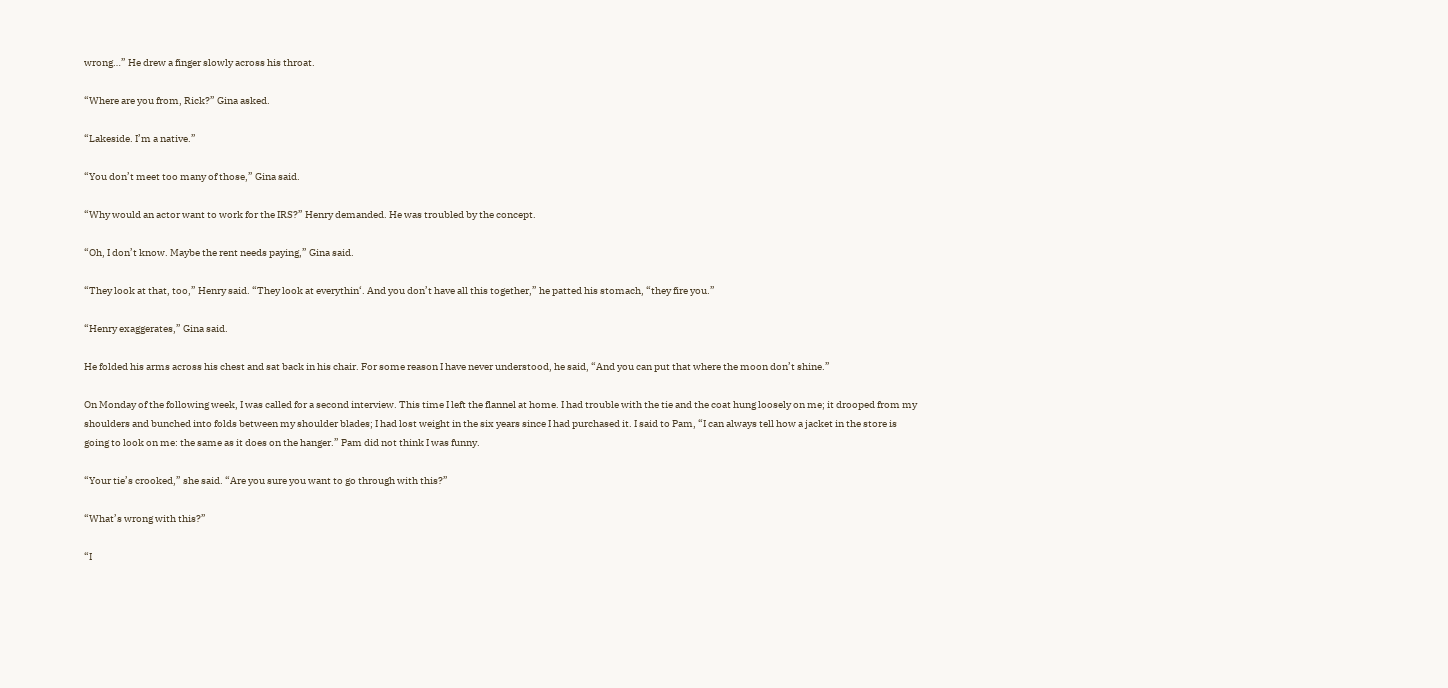wrong…” He drew a finger slowly across his throat.

“Where are you from, Rick?” Gina asked.

“Lakeside. I’m a native.”

“You don’t meet too many of those,” Gina said.

“Why would an actor want to work for the IRS?” Henry demanded. He was troubled by the concept.

“Oh, I don’t know. Maybe the rent needs paying,” Gina said.

“They look at that, too,” Henry said. “They look at everythin‘. And you don’t have all this together,” he patted his stomach, “they fire you.”

“Henry exaggerates,” Gina said.

He folded his arms across his chest and sat back in his chair. For some reason I have never understood, he said, “And you can put that where the moon don’t shine.”

On Monday of the following week, I was called for a second interview. This time I left the flannel at home. I had trouble with the tie and the coat hung loosely on me; it drooped from my shoulders and bunched into folds between my shoulder blades; I had lost weight in the six years since I had purchased it. I said to Pam, “I can always tell how a jacket in the store is going to look on me: the same as it does on the hanger.” Pam did not think I was funny.

“Your tie’s crooked,” she said. “Are you sure you want to go through with this?”

“What’s wrong with this?”

“I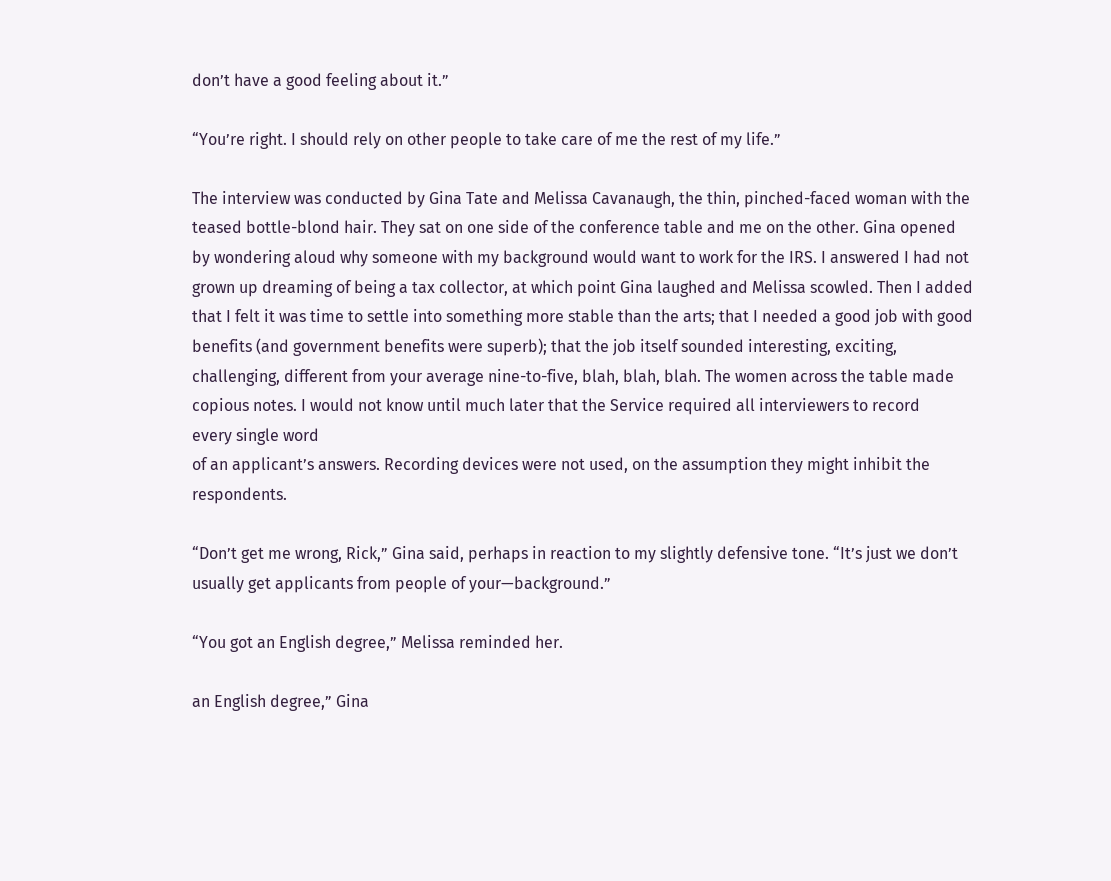don’t have a good feeling about it.”

“You’re right. I should rely on other people to take care of me the rest of my life.”

The interview was conducted by Gina Tate and Melissa Cavanaugh, the thin, pinched-faced woman with the teased bottle-blond hair. They sat on one side of the conference table and me on the other. Gina opened by wondering aloud why someone with my background would want to work for the IRS. I answered I had not grown up dreaming of being a tax collector, at which point Gina laughed and Melissa scowled. Then I added that I felt it was time to settle into something more stable than the arts; that I needed a good job with good benefits (and government benefits were superb); that the job itself sounded interesting, exciting, challenging, different from your average nine-to-five, blah, blah, blah. The women across the table made copious notes. I would not know until much later that the Service required all interviewers to record
every single word
of an applicant’s answers. Recording devices were not used, on the assumption they might inhibit the respondents.

“Don’t get me wrong, Rick,” Gina said, perhaps in reaction to my slightly defensive tone. “It’s just we don’t usually get applicants from people of your—background.”

“You got an English degree,” Melissa reminded her.

an English degree,” Gina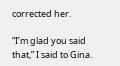corrected her.

“I’m glad you said that,” I said to Gina.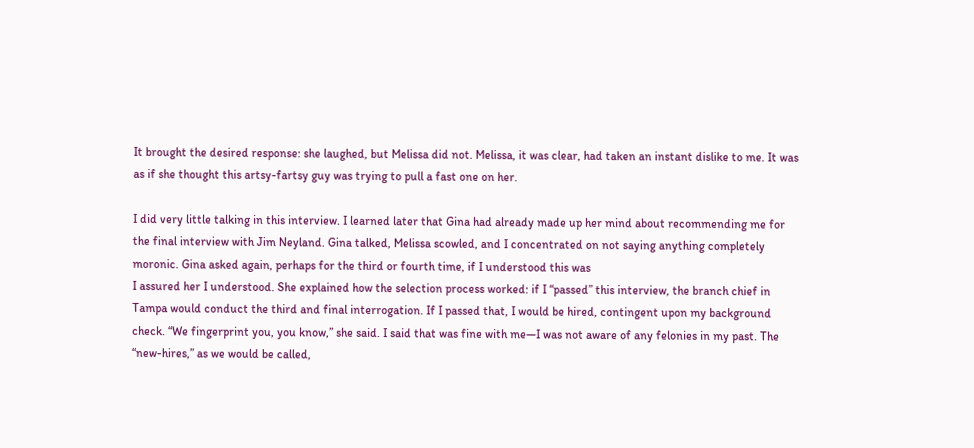It brought the desired response: she laughed, but Melissa did not. Melissa, it was clear, had taken an instant dislike to me. It was as if she thought this artsy-fartsy guy was trying to pull a fast one on her.

I did very little talking in this interview. I learned later that Gina had already made up her mind about recommending me for the final interview with Jim Neyland. Gina talked, Melissa scowled, and I concentrated on not saying anything completely moronic. Gina asked again, perhaps for the third or fourth time, if I understood this was
I assured her I understood. She explained how the selection process worked: if I “passed” this interview, the branch chief in Tampa would conduct the third and final interrogation. If I passed that, I would be hired, contingent upon my background check. “We fingerprint you, you know,” she said. I said that was fine with me—I was not aware of any felonies in my past. The “new-hires,” as we would be called,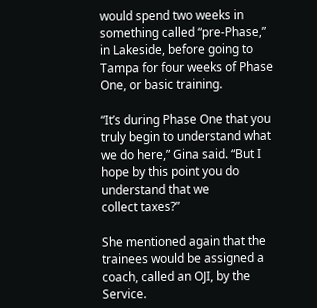would spend two weeks in something called “pre-Phase,” in Lakeside, before going to Tampa for four weeks of Phase One, or basic training.

“It’s during Phase One that you truly begin to understand what we do here,” Gina said. “But I hope by this point you do understand that we
collect taxes?”

She mentioned again that the trainees would be assigned a coach, called an OJI, by the Service.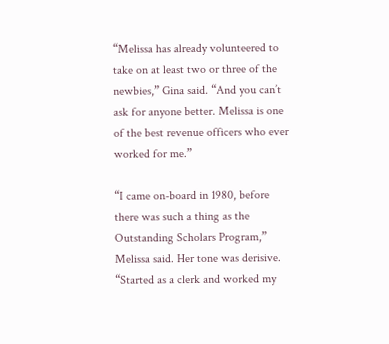“Melissa has already volunteered to take on at least two or three of the newbies,” Gina said. “And you can’t ask for anyone better. Melissa is one of the best revenue officers who ever worked for me.”

“I came on-board in 1980, before there was such a thing as the Outstanding Scholars Program,” Melissa said. Her tone was derisive. “Started as a clerk and worked my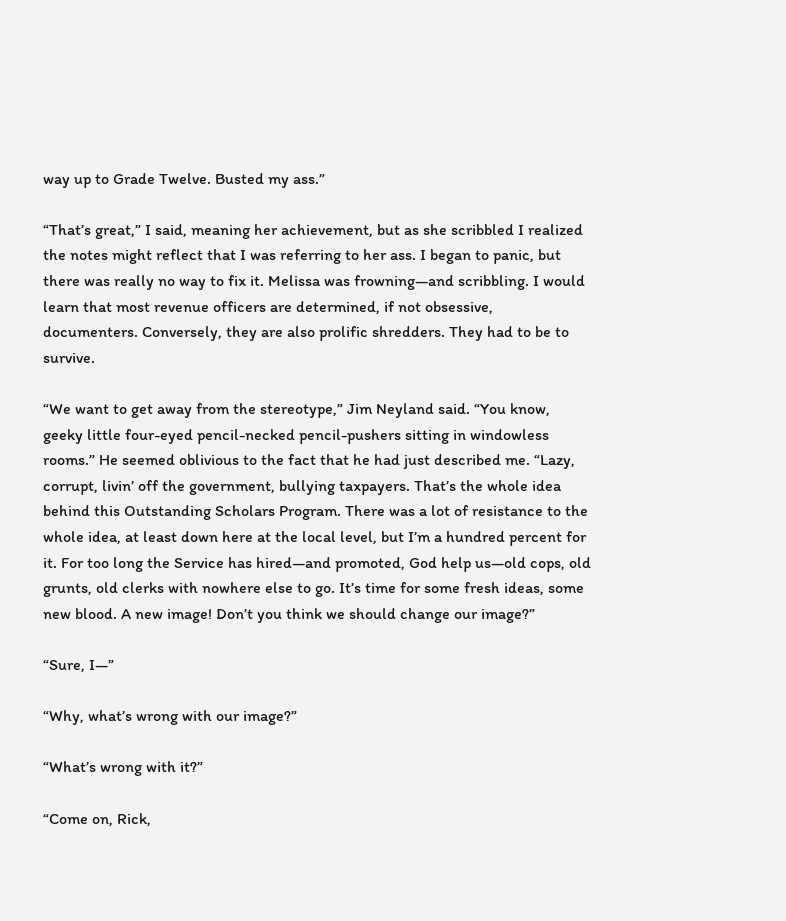way up to Grade Twelve. Busted my ass.”

“That’s great,” I said, meaning her achievement, but as she scribbled I realized the notes might reflect that I was referring to her ass. I began to panic, but there was really no way to fix it. Melissa was frowning—and scribbling. I would learn that most revenue officers are determined, if not obsessive, documenters. Conversely, they are also prolific shredders. They had to be to survive.

“We want to get away from the stereotype,” Jim Neyland said. “You know, geeky little four-eyed pencil-necked pencil-pushers sitting in windowless rooms.” He seemed oblivious to the fact that he had just described me. “Lazy, corrupt, livin’ off the government, bullying taxpayers. That’s the whole idea behind this Outstanding Scholars Program. There was a lot of resistance to the whole idea, at least down here at the local level, but I’m a hundred percent for it. For too long the Service has hired—and promoted, God help us—old cops, old grunts, old clerks with nowhere else to go. It’s time for some fresh ideas, some new blood. A new image! Don’t you think we should change our image?”

“Sure, I—”

“Why, what’s wrong with our image?”

“What’s wrong with it?”

“Come on, Rick,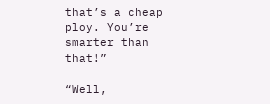that’s a cheap ploy. You’re smarter than that!”

“Well,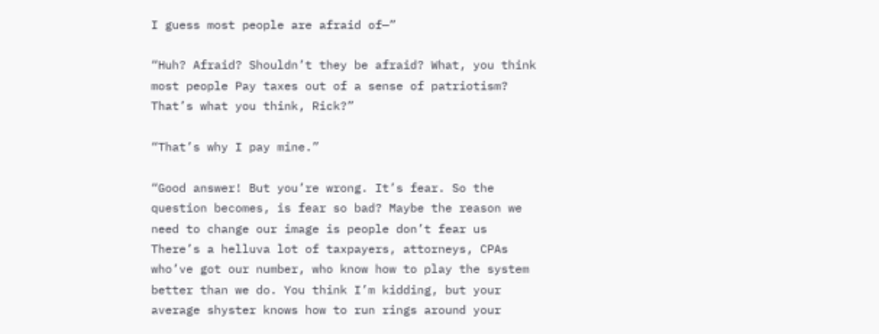I guess most people are afraid of—”

“Huh? Afraid? Shouldn’t they be afraid? What, you think most people Pay taxes out of a sense of patriotism? That’s what you think, Rick?”

“That’s why I pay mine.”

“Good answer! But you’re wrong. It’s fear. So the question becomes, is fear so bad? Maybe the reason we need to change our image is people don’t fear us
There’s a helluva lot of taxpayers, attorneys, CPAs who’ve got our number, who know how to play the system better than we do. You think I’m kidding, but your average shyster knows how to run rings around your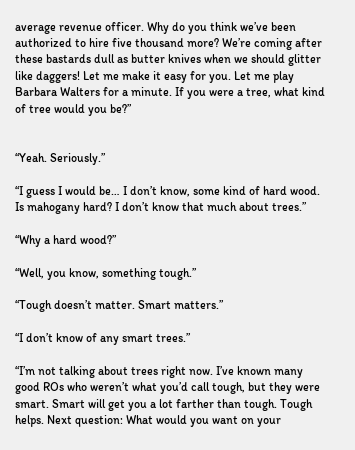average revenue officer. Why do you think we’ve been authorized to hire five thousand more? We’re coming after these bastards dull as butter knives when we should glitter like daggers! Let me make it easy for you. Let me play Barbara Walters for a minute. If you were a tree, what kind of tree would you be?”


“Yeah. Seriously.”

“I guess I would be… I don’t know, some kind of hard wood. Is mahogany hard? I don’t know that much about trees.”

“Why a hard wood?”

“Well, you know, something tough.”

“Tough doesn’t matter. Smart matters.”

“I don’t know of any smart trees.”

“I’m not talking about trees right now. I’ve known many good ROs who weren’t what you’d call tough, but they were smart. Smart will get you a lot farther than tough. Tough helps. Next question: What would you want on your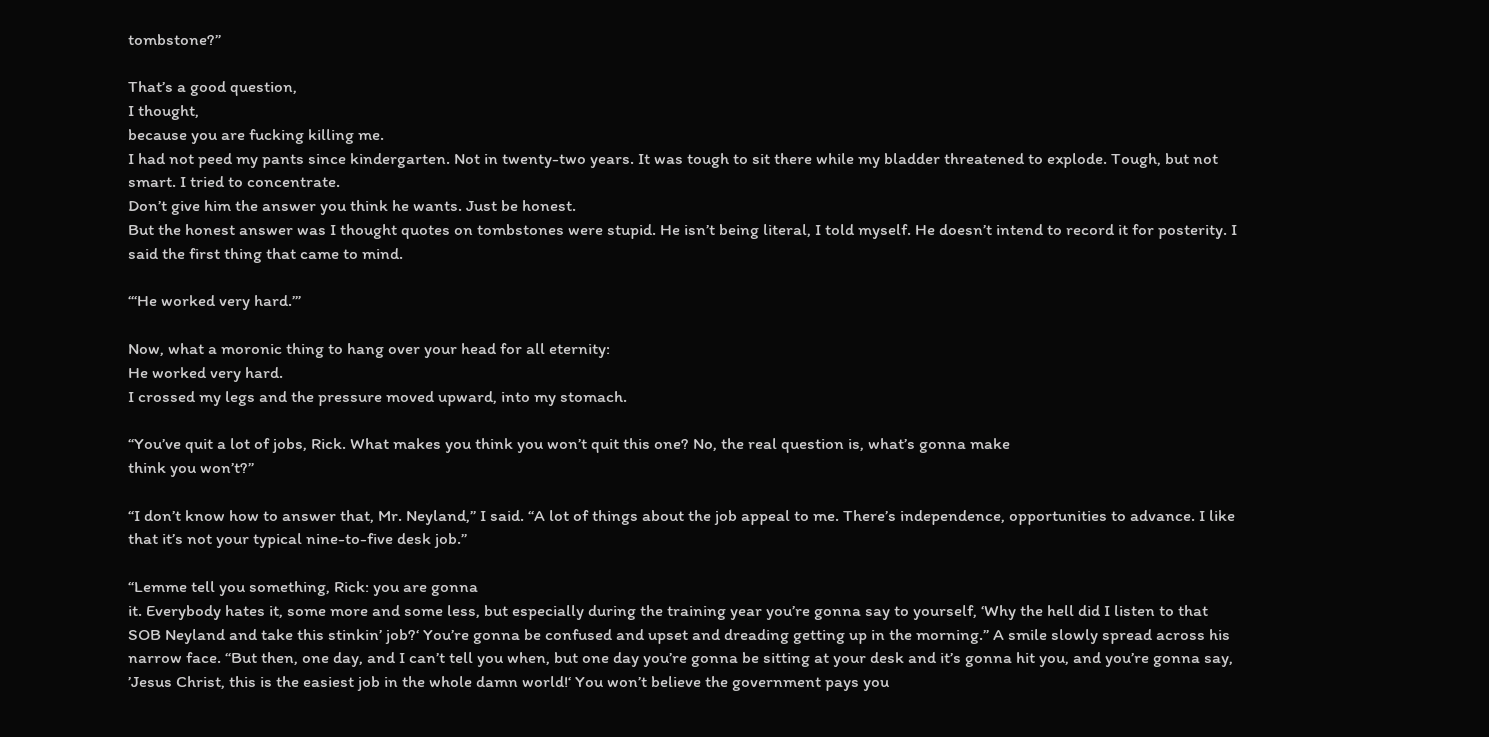tombstone?”

That’s a good question,
I thought,
because you are fucking killing me.
I had not peed my pants since kindergarten. Not in twenty-two years. It was tough to sit there while my bladder threatened to explode. Tough, but not smart. I tried to concentrate.
Don’t give him the answer you think he wants. Just be honest.
But the honest answer was I thought quotes on tombstones were stupid. He isn’t being literal, I told myself. He doesn’t intend to record it for posterity. I said the first thing that came to mind.

“‘He worked very hard.’”

Now, what a moronic thing to hang over your head for all eternity:
He worked very hard.
I crossed my legs and the pressure moved upward, into my stomach.

“You’ve quit a lot of jobs, Rick. What makes you think you won’t quit this one? No, the real question is, what’s gonna make
think you won’t?”

“I don’t know how to answer that, Mr. Neyland,” I said. “A lot of things about the job appeal to me. There’s independence, opportunities to advance. I like that it’s not your typical nine-to-five desk job.”

“Lemme tell you something, Rick: you are gonna
it. Everybody hates it, some more and some less, but especially during the training year you’re gonna say to yourself, ‘Why the hell did I listen to that SOB Neyland and take this stinkin’ job?‘ You’re gonna be confused and upset and dreading getting up in the morning.” A smile slowly spread across his narrow face. “But then, one day, and I can’t tell you when, but one day you’re gonna be sitting at your desk and it’s gonna hit you, and you’re gonna say, ’Jesus Christ, this is the easiest job in the whole damn world!‘ You won’t believe the government pays you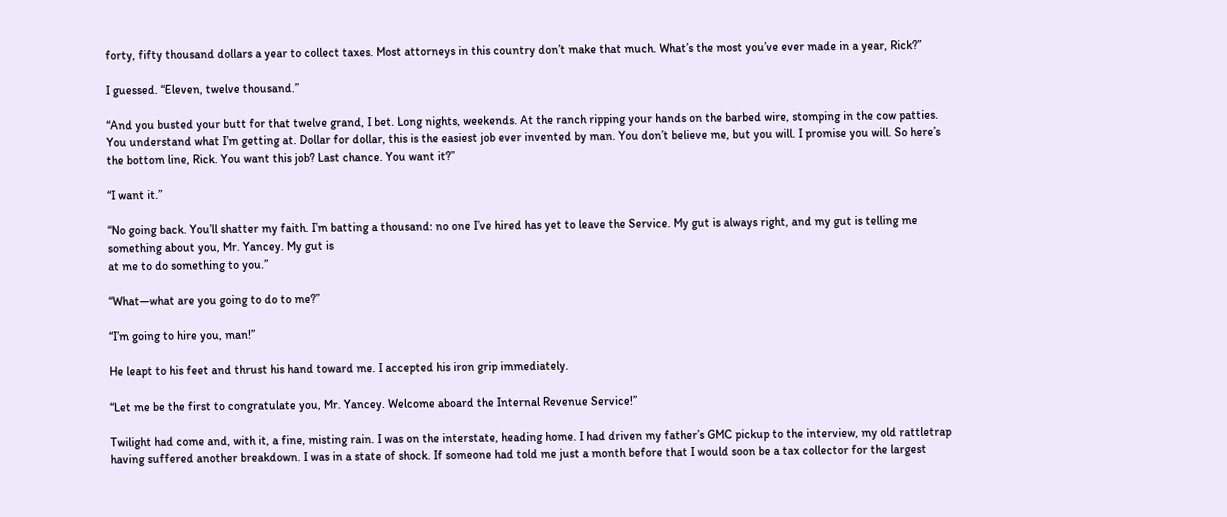forty, fifty thousand dollars a year to collect taxes. Most attorneys in this country don’t make that much. What’s the most you’ve ever made in a year, Rick?”

I guessed. “Eleven, twelve thousand.”

“And you busted your butt for that twelve grand, I bet. Long nights, weekends. At the ranch ripping your hands on the barbed wire, stomping in the cow patties. You understand what I’m getting at. Dollar for dollar, this is the easiest job ever invented by man. You don’t believe me, but you will. I promise you will. So here’s the bottom line, Rick. You want this job? Last chance. You want it?”

“I want it.”

“No going back. You’ll shatter my faith. I’m batting a thousand: no one I’ve hired has yet to leave the Service. My gut is always right, and my gut is telling me something about you, Mr. Yancey. My gut is
at me to do something to you.”

“What—what are you going to do to me?”

“I’m going to hire you, man!”

He leapt to his feet and thrust his hand toward me. I accepted his iron grip immediately.

“Let me be the first to congratulate you, Mr. Yancey. Welcome aboard the Internal Revenue Service!”

Twilight had come and, with it, a fine, misting rain. I was on the interstate, heading home. I had driven my father’s GMC pickup to the interview, my old rattletrap having suffered another breakdown. I was in a state of shock. If someone had told me just a month before that I would soon be a tax collector for the largest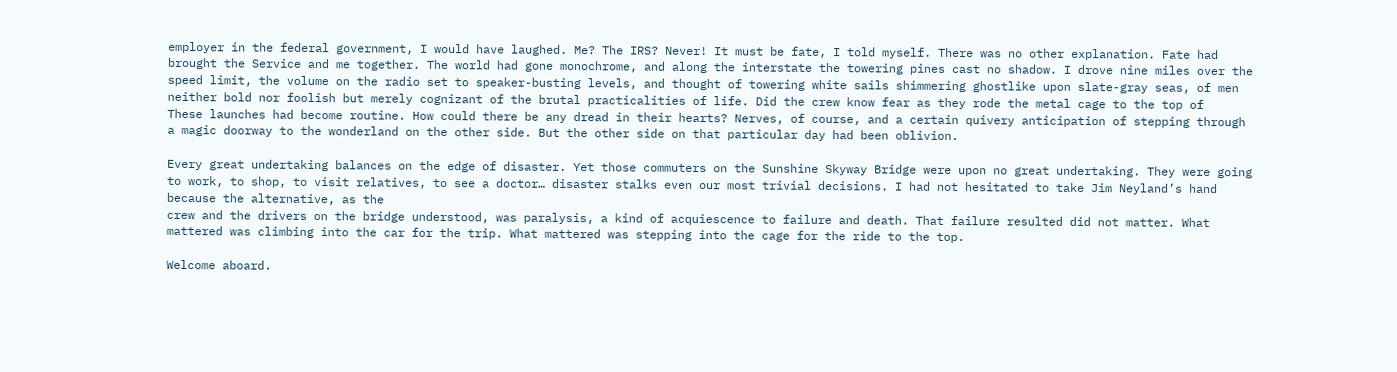employer in the federal government, I would have laughed. Me? The IRS? Never! It must be fate, I told myself. There was no other explanation. Fate had brought the Service and me together. The world had gone monochrome, and along the interstate the towering pines cast no shadow. I drove nine miles over the speed limit, the volume on the radio set to speaker-busting levels, and thought of towering white sails shimmering ghostlike upon slate-gray seas, of men neither bold nor foolish but merely cognizant of the brutal practicalities of life. Did the crew know fear as they rode the metal cage to the top of
These launches had become routine. How could there be any dread in their hearts? Nerves, of course, and a certain quivery anticipation of stepping through a magic doorway to the wonderland on the other side. But the other side on that particular day had been oblivion.

Every great undertaking balances on the edge of disaster. Yet those commuters on the Sunshine Skyway Bridge were upon no great undertaking. They were going to work, to shop, to visit relatives, to see a doctor… disaster stalks even our most trivial decisions. I had not hesitated to take Jim Neyland’s hand because the alternative, as the
crew and the drivers on the bridge understood, was paralysis, a kind of acquiescence to failure and death. That failure resulted did not matter. What mattered was climbing into the car for the trip. What mattered was stepping into the cage for the ride to the top.

Welcome aboard.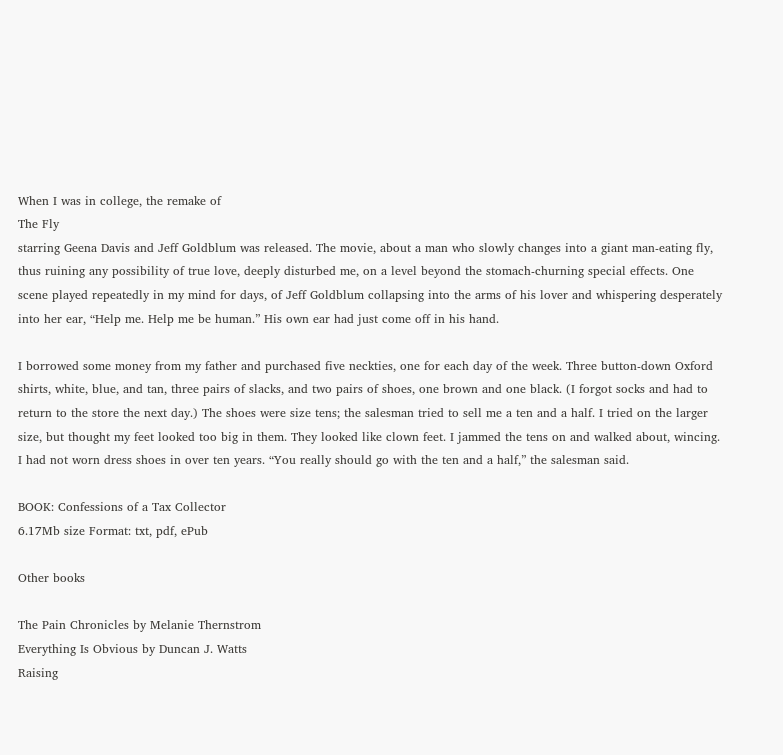When I was in college, the remake of
The Fly
starring Geena Davis and Jeff Goldblum was released. The movie, about a man who slowly changes into a giant man-eating fly, thus ruining any possibility of true love, deeply disturbed me, on a level beyond the stomach-churning special effects. One scene played repeatedly in my mind for days, of Jeff Goldblum collapsing into the arms of his lover and whispering desperately into her ear, “Help me. Help me be human.” His own ear had just come off in his hand.

I borrowed some money from my father and purchased five neckties, one for each day of the week. Three button-down Oxford shirts, white, blue, and tan, three pairs of slacks, and two pairs of shoes, one brown and one black. (I forgot socks and had to return to the store the next day.) The shoes were size tens; the salesman tried to sell me a ten and a half. I tried on the larger size, but thought my feet looked too big in them. They looked like clown feet. I jammed the tens on and walked about, wincing. I had not worn dress shoes in over ten years. “You really should go with the ten and a half,” the salesman said.

BOOK: Confessions of a Tax Collector
6.17Mb size Format: txt, pdf, ePub

Other books

The Pain Chronicles by Melanie Thernstrom
Everything Is Obvious by Duncan J. Watts
Raising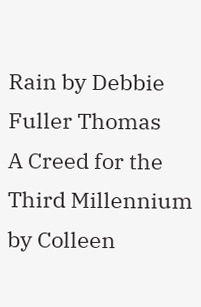Rain by Debbie Fuller Thomas
A Creed for the Third Millennium by Colleen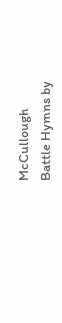McCullough
Battle Hymns by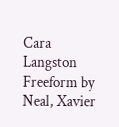Cara Langston
Freeform by Neal, Xavier